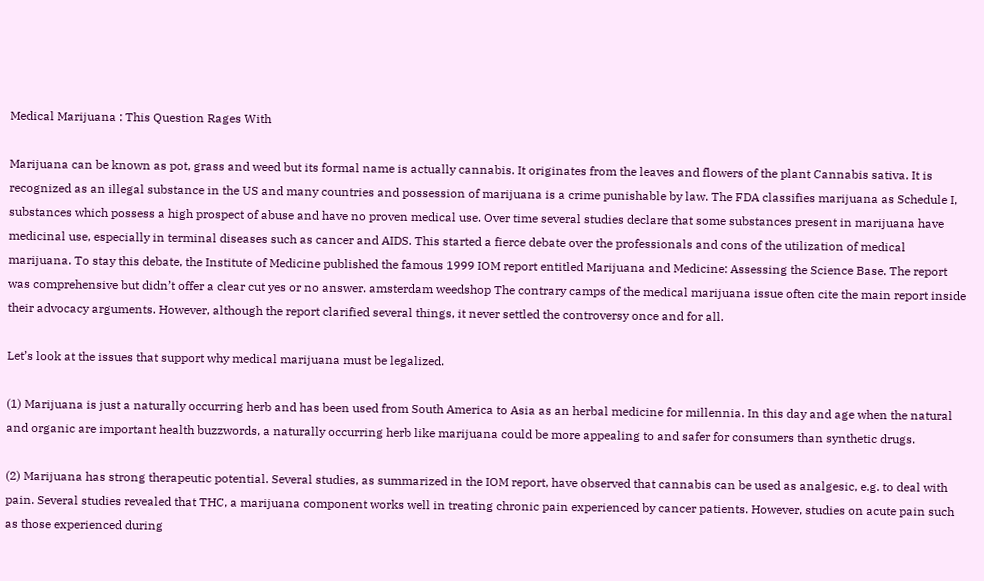Medical Marijuana : This Question Rages With

Marijuana can be known as pot, grass and weed but its formal name is actually cannabis. It originates from the leaves and flowers of the plant Cannabis sativa. It is recognized as an illegal substance in the US and many countries and possession of marijuana is a crime punishable by law. The FDA classifies marijuana as Schedule I, substances which possess a high prospect of abuse and have no proven medical use. Over time several studies declare that some substances present in marijuana have medicinal use, especially in terminal diseases such as cancer and AIDS. This started a fierce debate over the professionals and cons of the utilization of medical marijuana. To stay this debate, the Institute of Medicine published the famous 1999 IOM report entitled Marijuana and Medicine: Assessing the Science Base. The report was comprehensive but didn’t offer a clear cut yes or no answer. amsterdam weedshop The contrary camps of the medical marijuana issue often cite the main report inside their advocacy arguments. However, although the report clarified several things, it never settled the controversy once and for all.

Let’s look at the issues that support why medical marijuana must be legalized.

(1) Marijuana is just a naturally occurring herb and has been used from South America to Asia as an herbal medicine for millennia. In this day and age when the natural and organic are important health buzzwords, a naturally occurring herb like marijuana could be more appealing to and safer for consumers than synthetic drugs.

(2) Marijuana has strong therapeutic potential. Several studies, as summarized in the IOM report, have observed that cannabis can be used as analgesic, e.g. to deal with pain. Several studies revealed that THC, a marijuana component works well in treating chronic pain experienced by cancer patients. However, studies on acute pain such as those experienced during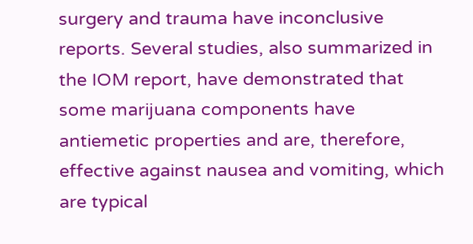surgery and trauma have inconclusive reports. Several studies, also summarized in the IOM report, have demonstrated that some marijuana components have antiemetic properties and are, therefore, effective against nausea and vomiting, which are typical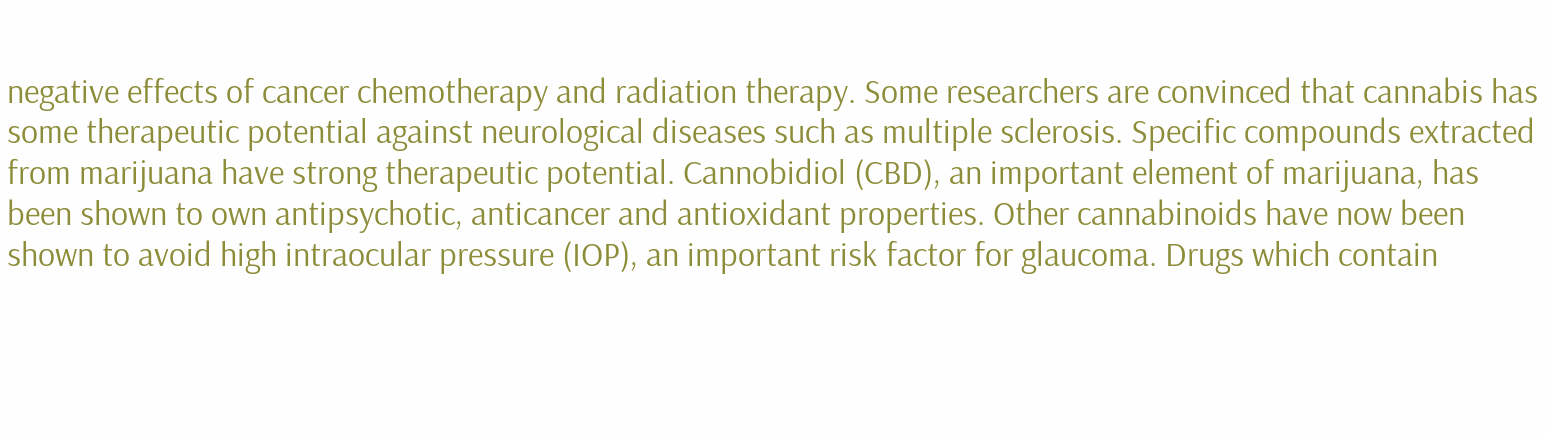negative effects of cancer chemotherapy and radiation therapy. Some researchers are convinced that cannabis has some therapeutic potential against neurological diseases such as multiple sclerosis. Specific compounds extracted from marijuana have strong therapeutic potential. Cannobidiol (CBD), an important element of marijuana, has been shown to own antipsychotic, anticancer and antioxidant properties. Other cannabinoids have now been shown to avoid high intraocular pressure (IOP), an important risk factor for glaucoma. Drugs which contain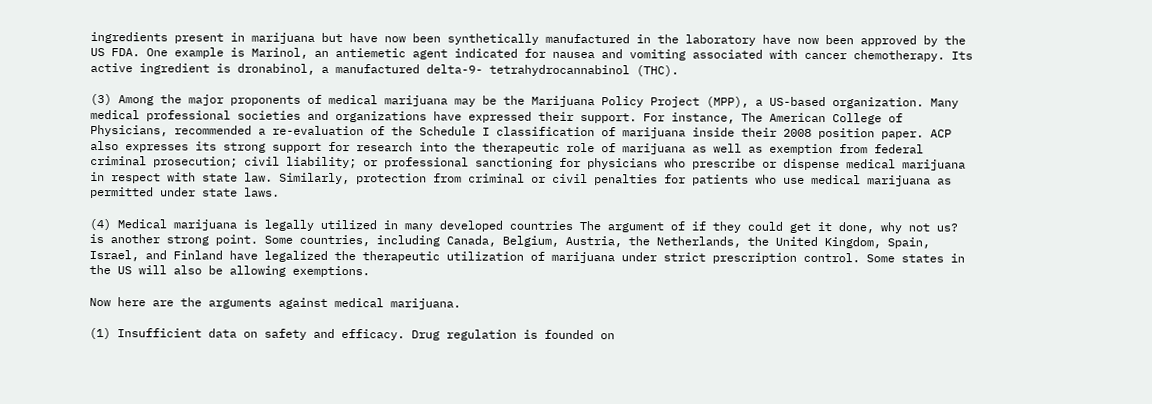ingredients present in marijuana but have now been synthetically manufactured in the laboratory have now been approved by the US FDA. One example is Marinol, an antiemetic agent indicated for nausea and vomiting associated with cancer chemotherapy. Its active ingredient is dronabinol, a manufactured delta-9- tetrahydrocannabinol (THC).

(3) Among the major proponents of medical marijuana may be the Marijuana Policy Project (MPP), a US-based organization. Many medical professional societies and organizations have expressed their support. For instance, The American College of Physicians, recommended a re-evaluation of the Schedule I classification of marijuana inside their 2008 position paper. ACP also expresses its strong support for research into the therapeutic role of marijuana as well as exemption from federal criminal prosecution; civil liability; or professional sanctioning for physicians who prescribe or dispense medical marijuana in respect with state law. Similarly, protection from criminal or civil penalties for patients who use medical marijuana as permitted under state laws.

(4) Medical marijuana is legally utilized in many developed countries The argument of if they could get it done, why not us? is another strong point. Some countries, including Canada, Belgium, Austria, the Netherlands, the United Kingdom, Spain, Israel, and Finland have legalized the therapeutic utilization of marijuana under strict prescription control. Some states in the US will also be allowing exemptions.

Now here are the arguments against medical marijuana.

(1) Insufficient data on safety and efficacy. Drug regulation is founded on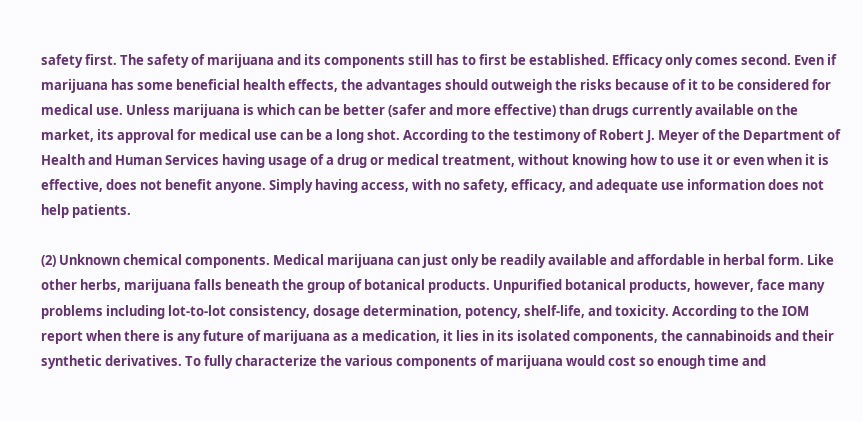safety first. The safety of marijuana and its components still has to first be established. Efficacy only comes second. Even if marijuana has some beneficial health effects, the advantages should outweigh the risks because of it to be considered for medical use. Unless marijuana is which can be better (safer and more effective) than drugs currently available on the market, its approval for medical use can be a long shot. According to the testimony of Robert J. Meyer of the Department of Health and Human Services having usage of a drug or medical treatment, without knowing how to use it or even when it is effective, does not benefit anyone. Simply having access, with no safety, efficacy, and adequate use information does not help patients.

(2) Unknown chemical components. Medical marijuana can just only be readily available and affordable in herbal form. Like other herbs, marijuana falls beneath the group of botanical products. Unpurified botanical products, however, face many problems including lot-to-lot consistency, dosage determination, potency, shelf-life, and toxicity. According to the IOM report when there is any future of marijuana as a medication, it lies in its isolated components, the cannabinoids and their synthetic derivatives. To fully characterize the various components of marijuana would cost so enough time and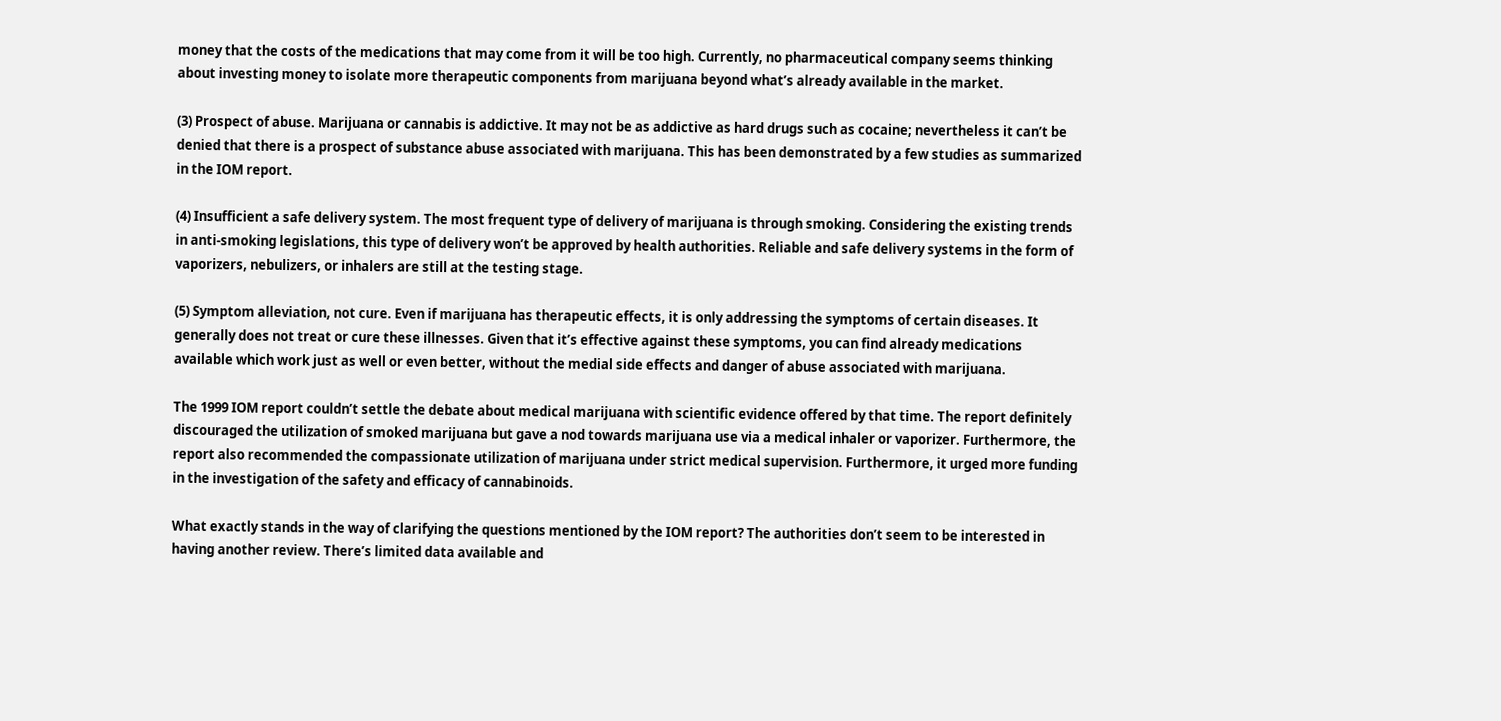money that the costs of the medications that may come from it will be too high. Currently, no pharmaceutical company seems thinking about investing money to isolate more therapeutic components from marijuana beyond what’s already available in the market.

(3) Prospect of abuse. Marijuana or cannabis is addictive. It may not be as addictive as hard drugs such as cocaine; nevertheless it can’t be denied that there is a prospect of substance abuse associated with marijuana. This has been demonstrated by a few studies as summarized in the IOM report.

(4) Insufficient a safe delivery system. The most frequent type of delivery of marijuana is through smoking. Considering the existing trends in anti-smoking legislations, this type of delivery won’t be approved by health authorities. Reliable and safe delivery systems in the form of vaporizers, nebulizers, or inhalers are still at the testing stage.

(5) Symptom alleviation, not cure. Even if marijuana has therapeutic effects, it is only addressing the symptoms of certain diseases. It generally does not treat or cure these illnesses. Given that it’s effective against these symptoms, you can find already medications available which work just as well or even better, without the medial side effects and danger of abuse associated with marijuana.

The 1999 IOM report couldn’t settle the debate about medical marijuana with scientific evidence offered by that time. The report definitely discouraged the utilization of smoked marijuana but gave a nod towards marijuana use via a medical inhaler or vaporizer. Furthermore, the report also recommended the compassionate utilization of marijuana under strict medical supervision. Furthermore, it urged more funding in the investigation of the safety and efficacy of cannabinoids.

What exactly stands in the way of clarifying the questions mentioned by the IOM report? The authorities don’t seem to be interested in having another review. There’s limited data available and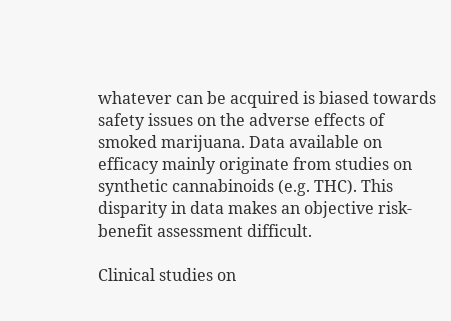whatever can be acquired is biased towards safety issues on the adverse effects of smoked marijuana. Data available on efficacy mainly originate from studies on synthetic cannabinoids (e.g. THC). This disparity in data makes an objective risk-benefit assessment difficult.

Clinical studies on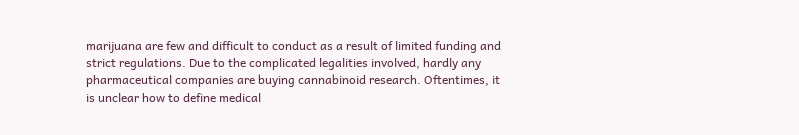marijuana are few and difficult to conduct as a result of limited funding and strict regulations. Due to the complicated legalities involved, hardly any pharmaceutical companies are buying cannabinoid research. Oftentimes, it is unclear how to define medical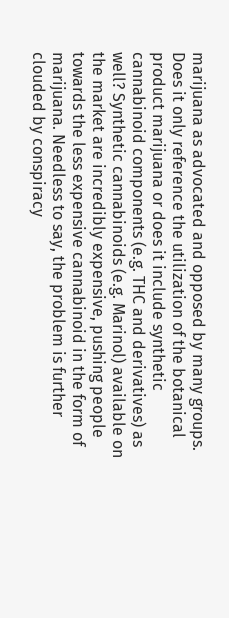marijuana as advocated and opposed by many groups. Does it only reference the utilization of the botanical product marijuana or does it include synthetic cannabinoid components (e.g. THC and derivatives) as well? Synthetic cannabinoids (e.g. Marinol) available on the market are incredibly expensive, pushing people towards the less expensive cannabinoid in the form of marijuana. Needless to say, the problem is further clouded by conspiracy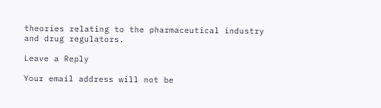theories relating to the pharmaceutical industry and drug regulators.

Leave a Reply

Your email address will not be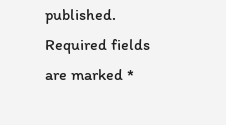published. Required fields are marked *